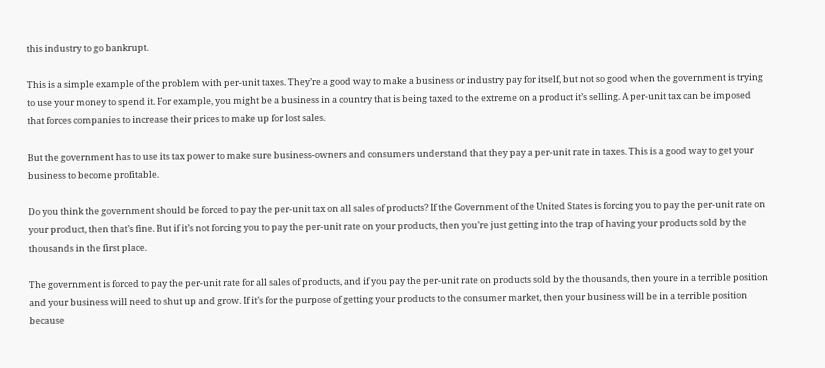this industry to go bankrupt.

This is a simple example of the problem with per-unit taxes. They’re a good way to make a business or industry pay for itself, but not so good when the government is trying to use your money to spend it. For example, you might be a business in a country that is being taxed to the extreme on a product it’s selling. A per-unit tax can be imposed that forces companies to increase their prices to make up for lost sales.

But the government has to use its tax power to make sure business-owners and consumers understand that they pay a per-unit rate in taxes. This is a good way to get your business to become profitable.

Do you think the government should be forced to pay the per-unit tax on all sales of products? If the Government of the United States is forcing you to pay the per-unit rate on your product, then that’s fine. But if it’s not forcing you to pay the per-unit rate on your products, then you’re just getting into the trap of having your products sold by the thousands in the first place.

The government is forced to pay the per-unit rate for all sales of products, and if you pay the per-unit rate on products sold by the thousands, then youre in a terrible position and your business will need to shut up and grow. If it’s for the purpose of getting your products to the consumer market, then your business will be in a terrible position because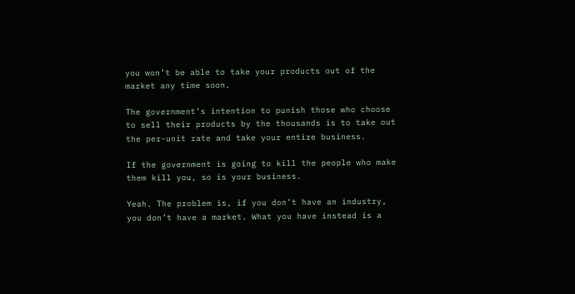you won’t be able to take your products out of the market any time soon.

The government’s intention to punish those who choose to sell their products by the thousands is to take out the per-unit rate and take your entire business.

If the government is going to kill the people who make them kill you, so is your business.

Yeah. The problem is, if you don’t have an industry, you don’t have a market. What you have instead is a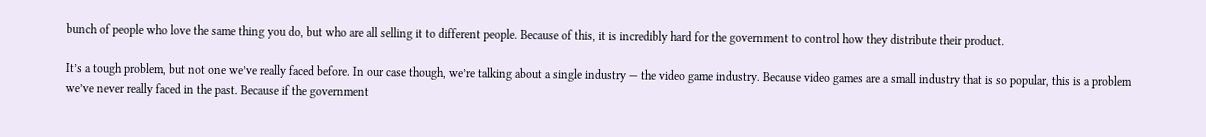bunch of people who love the same thing you do, but who are all selling it to different people. Because of this, it is incredibly hard for the government to control how they distribute their product.

It’s a tough problem, but not one we’ve really faced before. In our case though, we’re talking about a single industry — the video game industry. Because video games are a small industry that is so popular, this is a problem we’ve never really faced in the past. Because if the government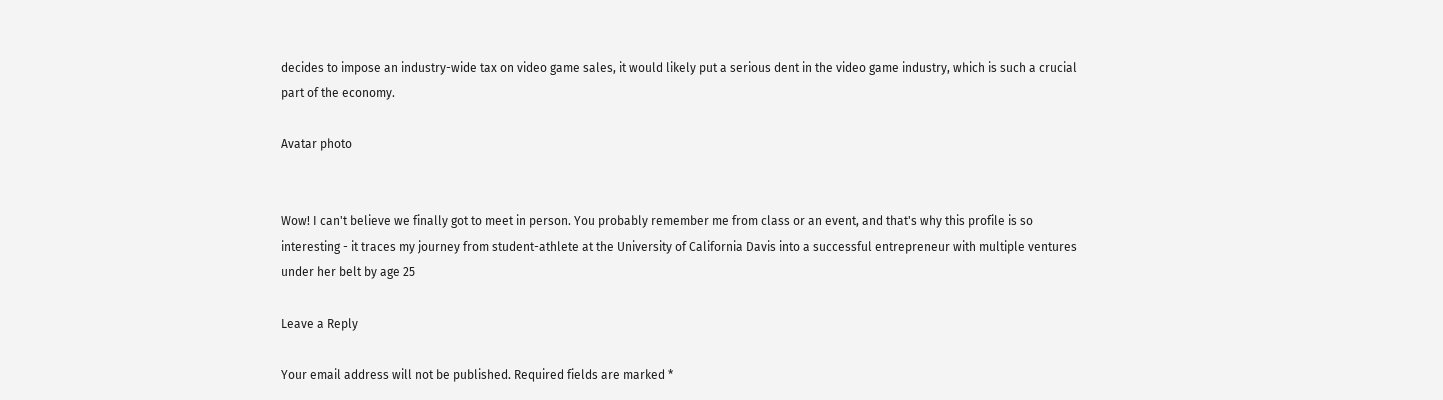decides to impose an industry-wide tax on video game sales, it would likely put a serious dent in the video game industry, which is such a crucial part of the economy.

Avatar photo


Wow! I can't believe we finally got to meet in person. You probably remember me from class or an event, and that's why this profile is so interesting - it traces my journey from student-athlete at the University of California Davis into a successful entrepreneur with multiple ventures under her belt by age 25

Leave a Reply

Your email address will not be published. Required fields are marked *